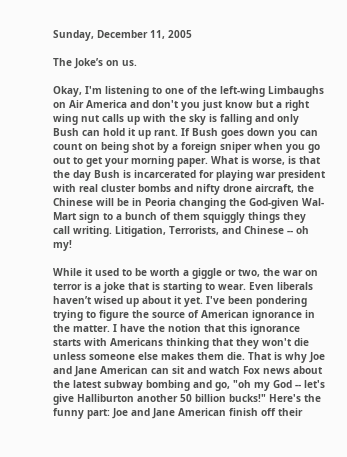Sunday, December 11, 2005

The Joke’s on us.

Okay, I'm listening to one of the left-wing Limbaughs on Air America and don't you just know but a right wing nut calls up with the sky is falling and only Bush can hold it up rant. If Bush goes down you can count on being shot by a foreign sniper when you go out to get your morning paper. What is worse, is that the day Bush is incarcerated for playing war president with real cluster bombs and nifty drone aircraft, the Chinese will be in Peoria changing the God-given Wal-Mart sign to a bunch of them squiggly things they call writing. Litigation, Terrorists, and Chinese -- oh my!

While it used to be worth a giggle or two, the war on terror is a joke that is starting to wear. Even liberals haven’t wised up about it yet. I've been pondering trying to figure the source of American ignorance in the matter. I have the notion that this ignorance starts with Americans thinking that they won't die unless someone else makes them die. That is why Joe and Jane American can sit and watch Fox news about the latest subway bombing and go, "oh my God -- let's give Halliburton another 50 billion bucks!" Here's the funny part: Joe and Jane American finish off their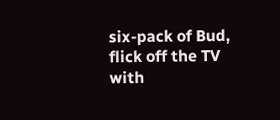six-pack of Bud, flick off the TV with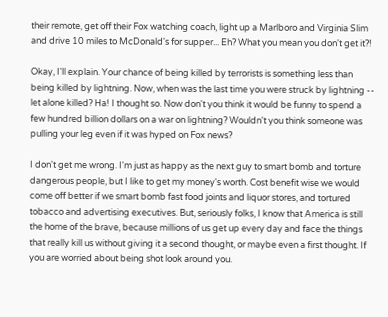their remote, get off their Fox watching coach, light up a Marlboro and Virginia Slim and drive 10 miles to McDonald's for supper... Eh? What you mean you don't get it?!

Okay, I'll explain. Your chance of being killed by terrorists is something less than being killed by lightning. Now, when was the last time you were struck by lightning -- let alone killed? Ha! I thought so. Now don't you think it would be funny to spend a few hundred billion dollars on a war on lightning? Wouldn't you think someone was pulling your leg even if it was hyped on Fox news?

I don't get me wrong. I'm just as happy as the next guy to smart bomb and torture dangerous people, but I like to get my money's worth. Cost benefit wise we would come off better if we smart bomb fast food joints and liquor stores, and tortured tobacco and advertising executives. But, seriously folks, I know that America is still the home of the brave, because millions of us get up every day and face the things that really kill us without giving it a second thought, or maybe even a first thought. If you are worried about being shot look around you.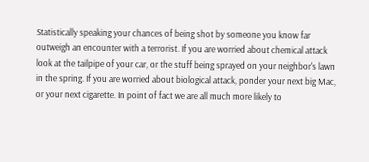Statistically speaking your chances of being shot by someone you know far outweigh an encounter with a terrorist. If you are worried about chemical attack look at the tailpipe of your car, or the stuff being sprayed on your neighbor's lawn in the spring. If you are worried about biological attack, ponder your next big Mac, or your next cigarette. In point of fact we are all much more likely to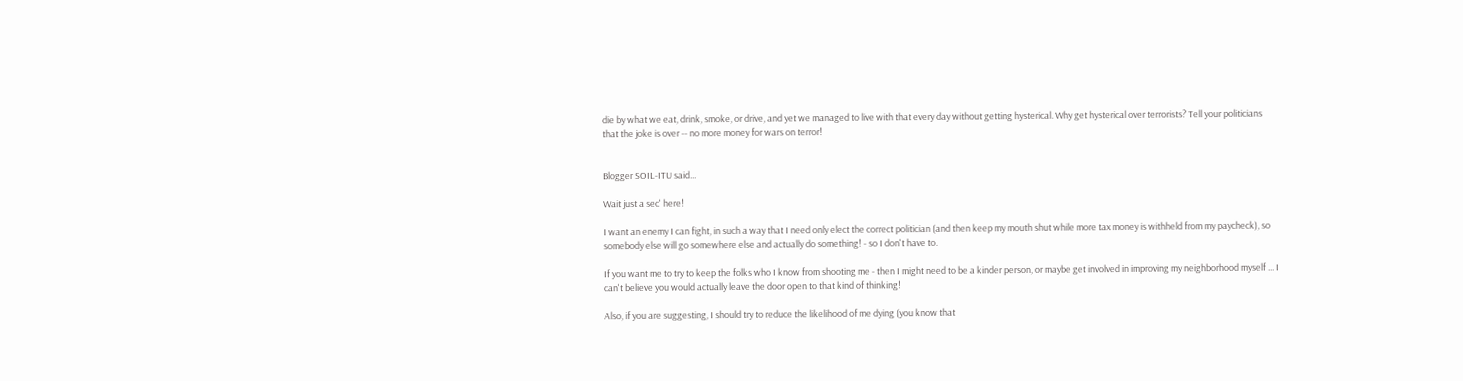die by what we eat, drink, smoke, or drive, and yet we managed to live with that every day without getting hysterical. Why get hysterical over terrorists? Tell your politicians that the joke is over -- no more money for wars on terror!


Blogger SOIL-ITU said...

Wait just a sec' here!

I want an enemy I can fight, in such a way that I need only elect the correct politician (and then keep my mouth shut while more tax money is withheld from my paycheck), so somebody else will go somewhere else and actually do something! - so I don't have to.

If you want me to try to keep the folks who I know from shooting me - then I might need to be a kinder person, or maybe get involved in improving my neighborhood myself ... I can't believe you would actually leave the door open to that kind of thinking!

Also, if you are suggesting, I should try to reduce the likelihood of me dying (you know that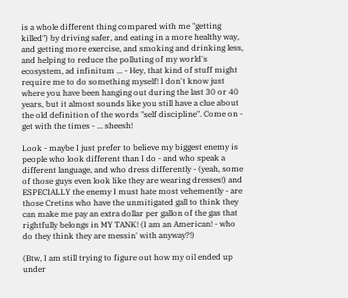is a whole different thing compared with me "getting killed") by driving safer, and eating in a more healthy way, and getting more exercise, and smoking and drinking less, and helping to reduce the polluting of my world's ecosystem, ad infinitum ... - Hey, that kind of stuff might require me to do something myself! I don't know just where you have been hanging out during the last 30 or 40 years, but it almost sounds like you still have a clue about the old definition of the words "self discipline". Come on - get with the times - ... sheesh!

Look - maybe I just prefer to believe my biggest enemy is people who look different than I do - and who speak a different language, and who dress differently - (yeah, some of those guys even look like they are wearing dresses!) and ESPECIALLY the enemy I must hate most vehemently - are those Cretins who have the unmitigated gall to think they can make me pay an extra dollar per gallon of the gas that rightfully belongs in MY TANK! (I am an American! - who do they think they are messin' with anyway?!)

(Btw, I am still trying to figure out how my oil ended up under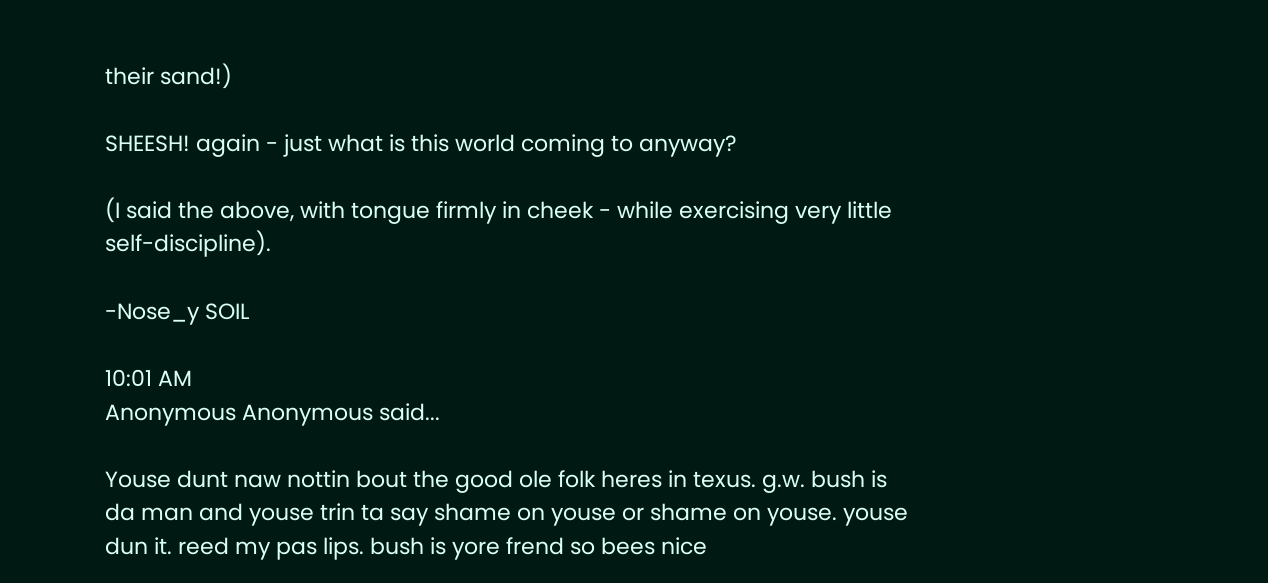their sand!)

SHEESH! again - just what is this world coming to anyway?

(I said the above, with tongue firmly in cheek - while exercising very little self-discipline).

-Nose_y SOIL

10:01 AM
Anonymous Anonymous said...

Youse dunt naw nottin bout the good ole folk heres in texus. g.w. bush is da man and youse trin ta say shame on youse or shame on youse. youse dun it. reed my pas lips. bush is yore frend so bees nice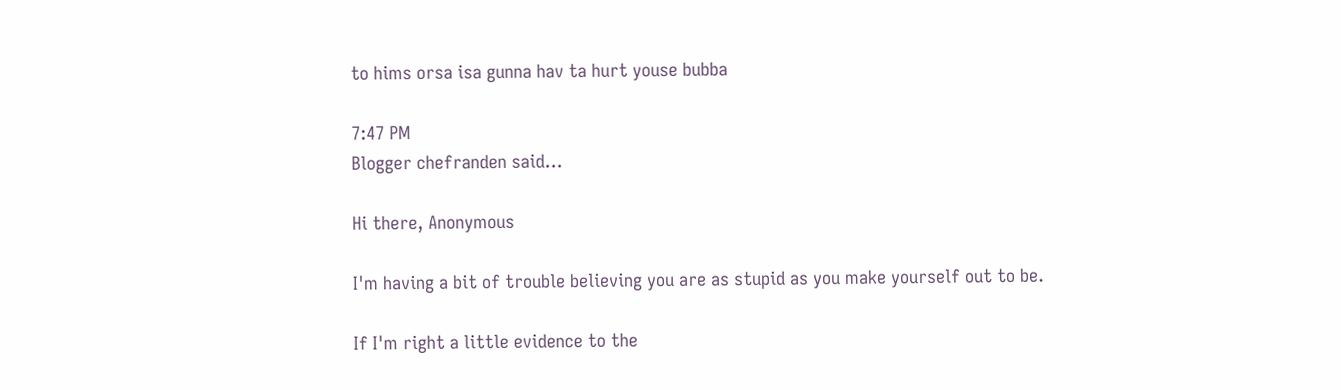to hims orsa isa gunna hav ta hurt youse bubba

7:47 PM
Blogger chefranden said...

Hi there, Anonymous

I'm having a bit of trouble believing you are as stupid as you make yourself out to be.

If I'm right a little evidence to the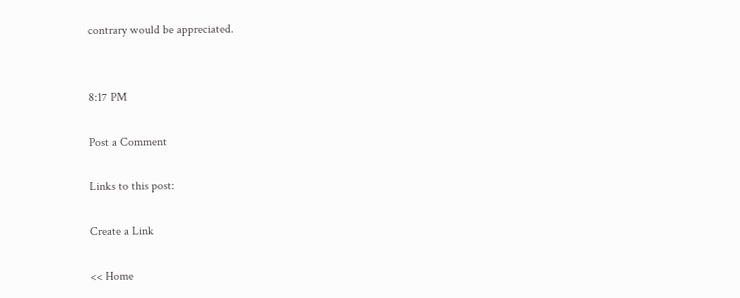contrary would be appreciated.


8:17 PM

Post a Comment

Links to this post:

Create a Link

<< Home